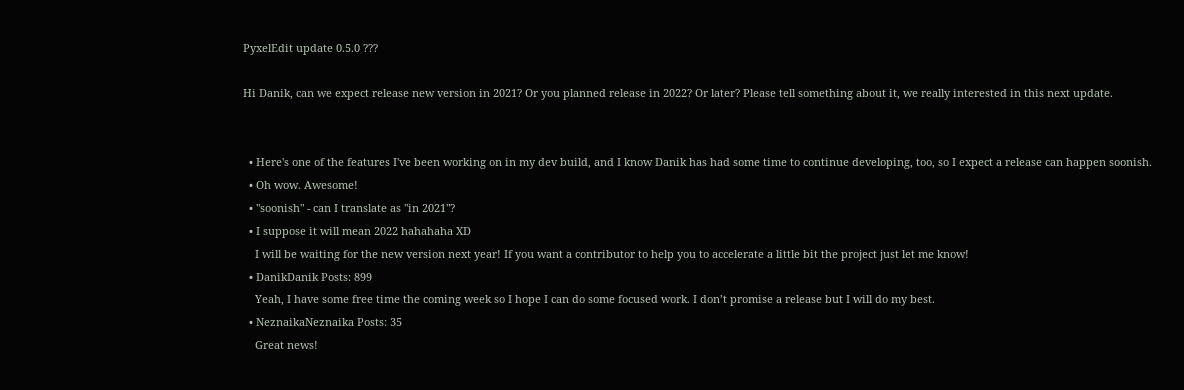PyxelEdit update 0.5.0 ???

Hi Danik, can we expect release new version in 2021? Or you planned release in 2022? Or later? Please tell something about it, we really interested in this next update.


  • Here's one of the features I've been working on in my dev build, and I know Danik has had some time to continue developing, too, so I expect a release can happen soonish.
  • Oh wow. Awesome!
  • "soonish" - can I translate as "in 2021"?
  • I suppose it will mean 2022 hahahaha XD
    I will be waiting for the new version next year! If you want a contributor to help you to accelerate a little bit the project just let me know!
  • DanikDanik Posts: 899
    Yeah, I have some free time the coming week so I hope I can do some focused work. I don’t promise a release but I will do my best.
  • NeznaikaNeznaika Posts: 35
    Great news!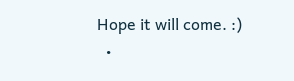Hope it will come. :)
  •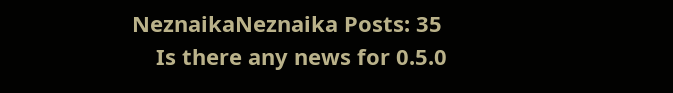NeznaikaNeznaika Posts: 35
    Is there any news for 0.5.0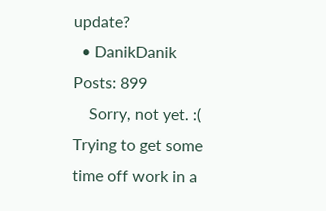update?
  • DanikDanik Posts: 899
    Sorry, not yet. :( Trying to get some time off work in a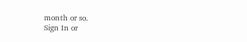month or so.
Sign In or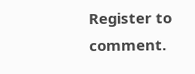Register to comment.